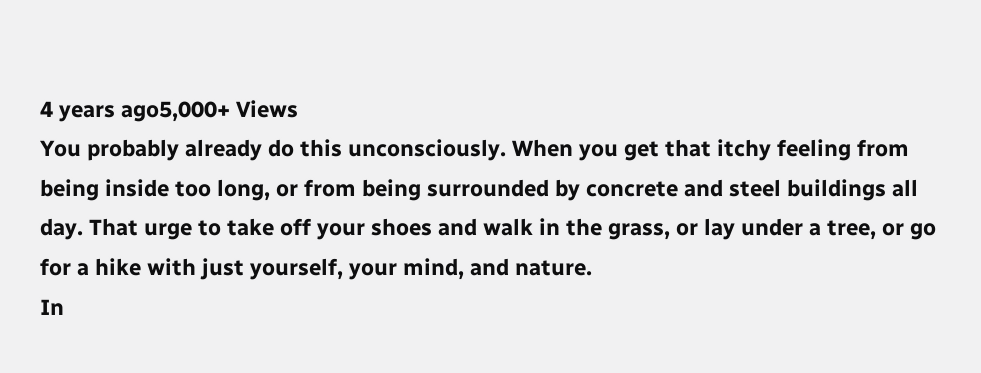4 years ago5,000+ Views
You probably already do this unconsciously. When you get that itchy feeling from being inside too long, or from being surrounded by concrete and steel buildings all day. That urge to take off your shoes and walk in the grass, or lay under a tree, or go for a hike with just yourself, your mind, and nature.
In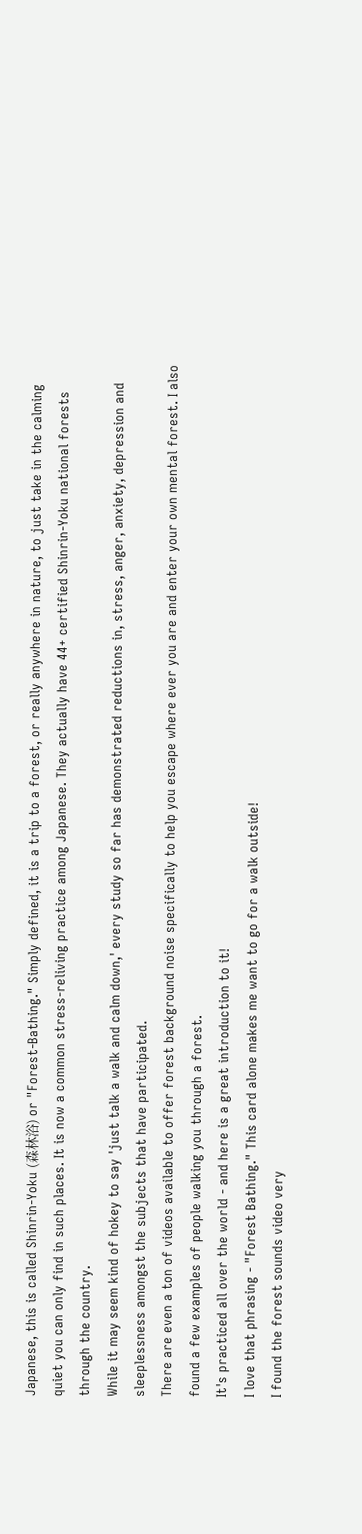Japanese, this is called Shinrin-Yoku (森林浴) or "Forest-Bathing." Simply defined, it is a trip to a forest, or really anywhere in nature, to just take in the calming quiet you can only find in such places. It is now a common stress-reliving practice among Japanese. They actually have 44+ certified Shinrin-Yoku national forests through the country.
While it may seem kind of hokey to say 'just talk a walk and calm down,' every study so far has demonstrated reductions in, stress, anger, anxiety, depression and sleeplessness amongst the subjects that have participated.
There are even a ton of videos available to offer forest background noise specifically to help you escape where ever you are and enter your own mental forest. I also found a few examples of people walking you through a forest.
It's practiced all over the world - and here is a great introduction to it!
I love that phrasing - "Forest Bathing." This card alone makes me want to go for a walk outside!
I found the forest sounds video very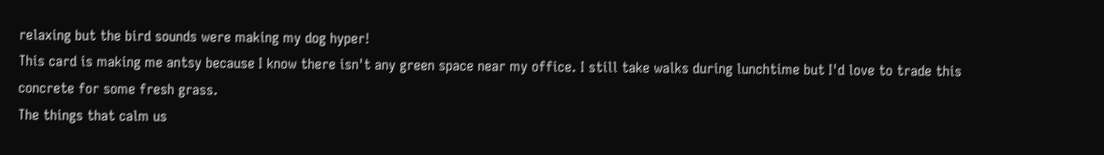relaxing but the bird sounds were making my dog hyper!
This card is making me antsy because I know there isn't any green space near my office. I still take walks during lunchtime but I'd love to trade this concrete for some fresh grass.
The things that calm us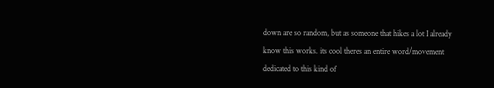down are so random, but as someone that hikes a lot I already know this works. its cool theres an entire word/movement dedicated to this kind of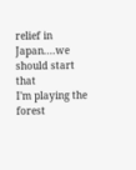relief in Japan....we should start that
I'm playing the forest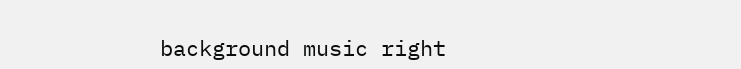background music right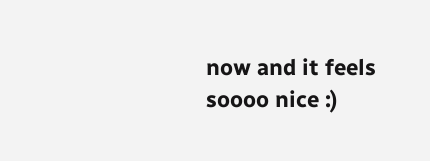now and it feels soooo nice :)